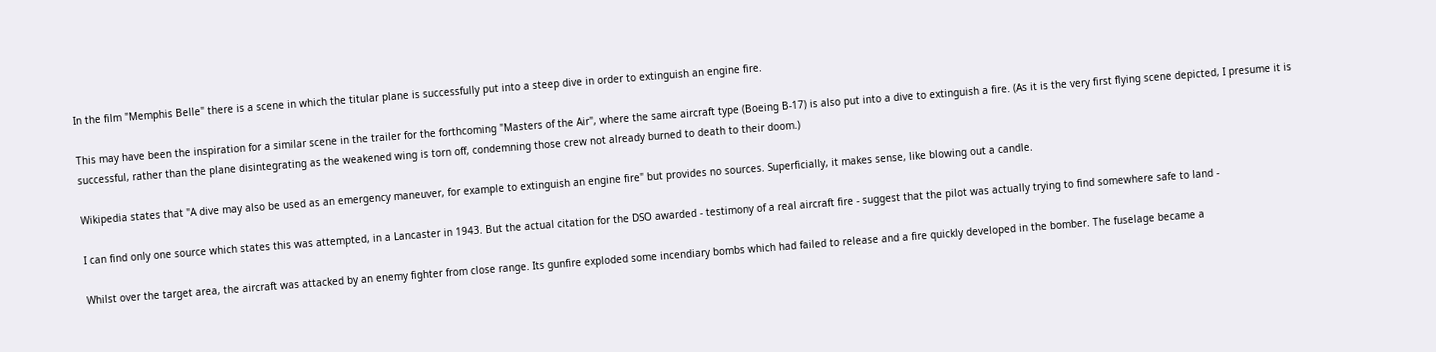In the film "Memphis Belle" there is a scene in which the titular plane is successfully put into a steep dive in order to extinguish an engine fire.

This may have been the inspiration for a similar scene in the trailer for the forthcoming "Masters of the Air", where the same aircraft type (Boeing B-17) is also put into a dive to extinguish a fire. (As it is the very first flying scene depicted, I presume it is successful, rather than the plane disintegrating as the weakened wing is torn off, condemning those crew not already burned to death to their doom.)

Wikipedia states that "A dive may also be used as an emergency maneuver, for example to extinguish an engine fire" but provides no sources. Superficially, it makes sense, like blowing out a candle.

I can find only one source which states this was attempted, in a Lancaster in 1943. But the actual citation for the DSO awarded - testimony of a real aircraft fire - suggest that the pilot was actually trying to find somewhere safe to land -

Whilst over the target area, the aircraft was attacked by an enemy fighter from close range. Its gunfire exploded some incendiary bombs which had failed to release and a fire quickly developed in the bomber. The fuselage became a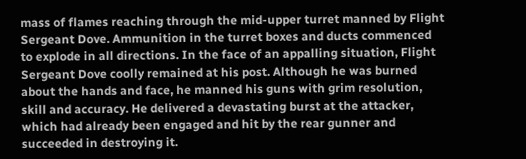mass of flames reaching through the mid-upper turret manned by Flight Sergeant Dove. Ammunition in the turret boxes and ducts commenced to explode in all directions. In the face of an appalling situation, Flight Sergeant Dove coolly remained at his post. Although he was burned about the hands and face, he manned his guns with grim resolution, skill and accuracy. He delivered a devastating burst at the attacker, which had already been engaged and hit by the rear gunner and succeeded in destroying it.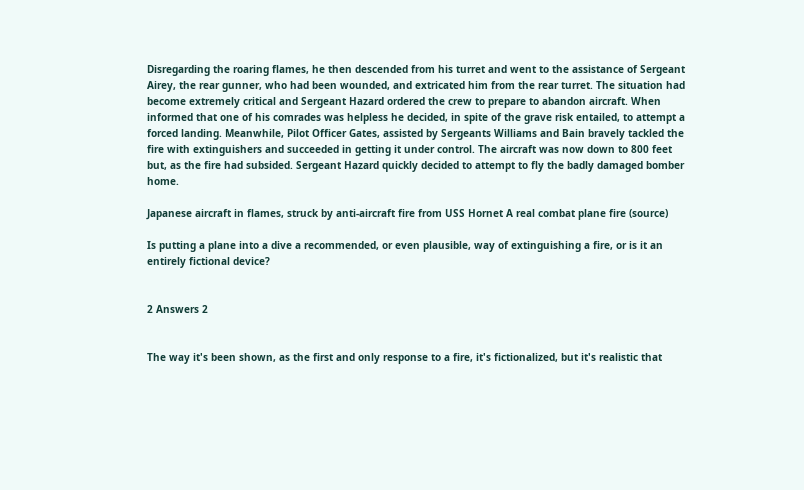Disregarding the roaring flames, he then descended from his turret and went to the assistance of Sergeant Airey, the rear gunner, who had been wounded, and extricated him from the rear turret. The situation had become extremely critical and Sergeant Hazard ordered the crew to prepare to abandon aircraft. When informed that one of his comrades was helpless he decided, in spite of the grave risk entailed, to attempt a forced landing. Meanwhile, Pilot Officer Gates, assisted by Sergeants Williams and Bain bravely tackled the fire with extinguishers and succeeded in getting it under control. The aircraft was now down to 800 feet but, as the fire had subsided. Sergeant Hazard quickly decided to attempt to fly the badly damaged bomber home.

Japanese aircraft in flames, struck by anti-aircraft fire from USS Hornet A real combat plane fire (source)

Is putting a plane into a dive a recommended, or even plausible, way of extinguishing a fire, or is it an entirely fictional device?


2 Answers 2


The way it's been shown, as the first and only response to a fire, it's fictionalized, but it's realistic that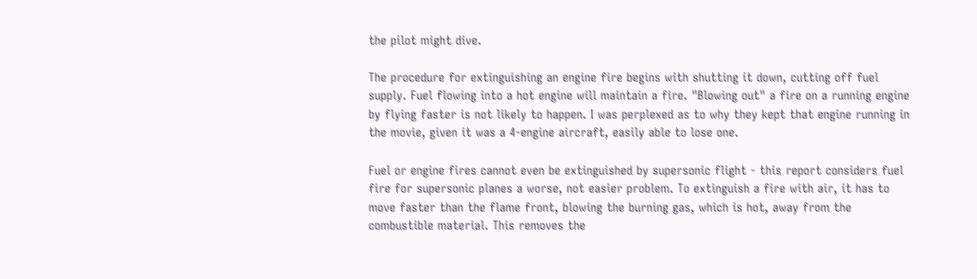the pilot might dive.

The procedure for extinguishing an engine fire begins with shutting it down, cutting off fuel supply. Fuel flowing into a hot engine will maintain a fire. "Blowing out" a fire on a running engine by flying faster is not likely to happen. I was perplexed as to why they kept that engine running in the movie, given it was a 4-engine aircraft, easily able to lose one.

Fuel or engine fires cannot even be extinguished by supersonic flight - this report considers fuel fire for supersonic planes a worse, not easier problem. To extinguish a fire with air, it has to move faster than the flame front, blowing the burning gas, which is hot, away from the combustible material. This removes the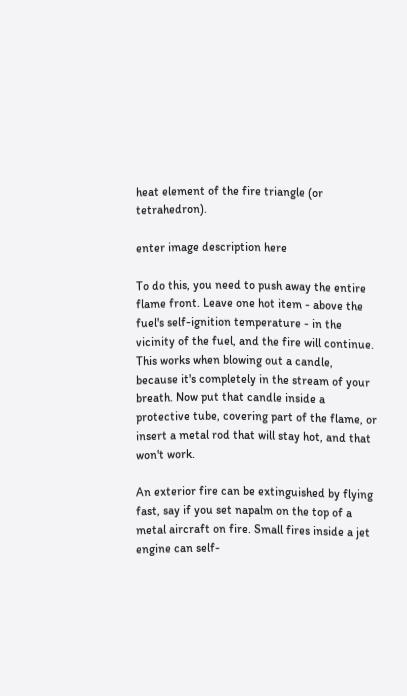heat element of the fire triangle (or tetrahedron).

enter image description here

To do this, you need to push away the entire flame front. Leave one hot item - above the fuel's self-ignition temperature - in the vicinity of the fuel, and the fire will continue. This works when blowing out a candle, because it's completely in the stream of your breath. Now put that candle inside a protective tube, covering part of the flame, or insert a metal rod that will stay hot, and that won't work.

An exterior fire can be extinguished by flying fast, say if you set napalm on the top of a metal aircraft on fire. Small fires inside a jet engine can self-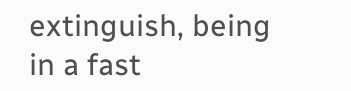extinguish, being in a fast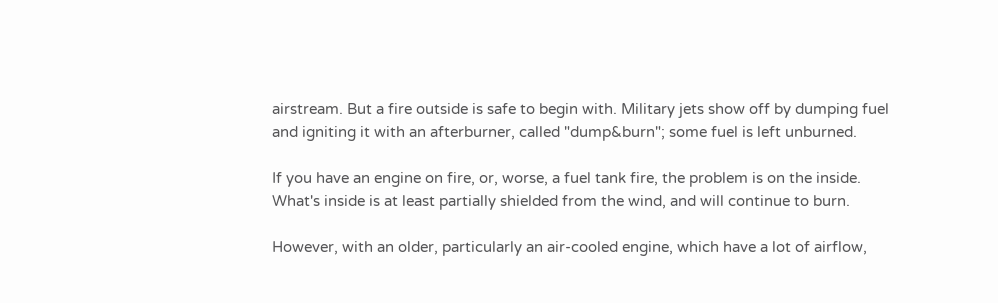airstream. But a fire outside is safe to begin with. Military jets show off by dumping fuel and igniting it with an afterburner, called "dump&burn"; some fuel is left unburned.

If you have an engine on fire, or, worse, a fuel tank fire, the problem is on the inside. What's inside is at least partially shielded from the wind, and will continue to burn.

However, with an older, particularly an air-cooled engine, which have a lot of airflow,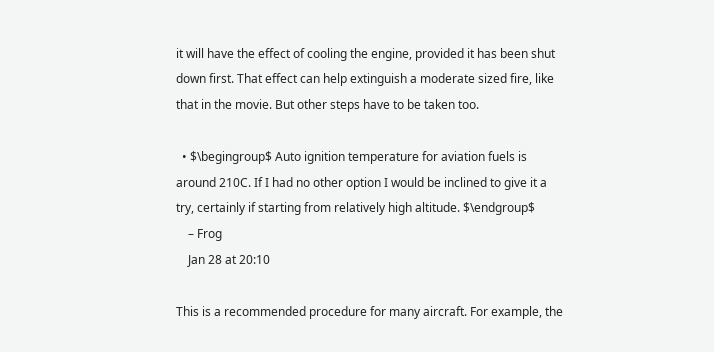it will have the effect of cooling the engine, provided it has been shut down first. That effect can help extinguish a moderate sized fire, like that in the movie. But other steps have to be taken too.

  • $\begingroup$ Auto ignition temperature for aviation fuels is around 210C. If I had no other option I would be inclined to give it a try, certainly if starting from relatively high altitude. $\endgroup$
    – Frog
    Jan 28 at 20:10

This is a recommended procedure for many aircraft. For example, the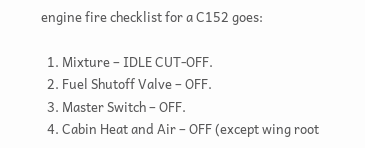engine fire checklist for a C152 goes:

  1. Mixture – IDLE CUT-OFF.
  2. Fuel Shutoff Valve – OFF.
  3. Master Switch – OFF.
  4. Cabin Heat and Air – OFF (except wing root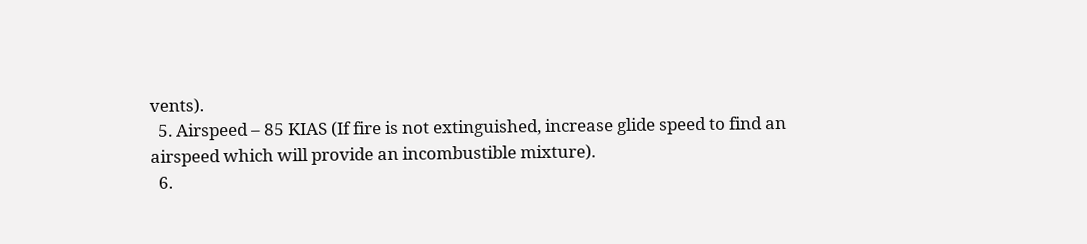vents).
  5. Airspeed – 85 KIAS (If fire is not extinguished, increase glide speed to find an airspeed which will provide an incombustible mixture).
  6.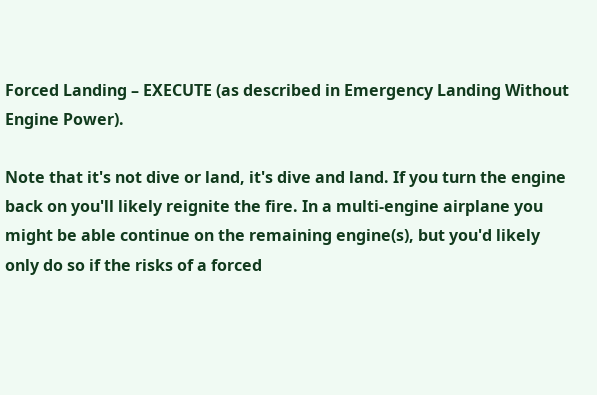Forced Landing – EXECUTE (as described in Emergency Landing Without Engine Power).

Note that it's not dive or land, it's dive and land. If you turn the engine back on you'll likely reignite the fire. In a multi-engine airplane you might be able continue on the remaining engine(s), but you'd likely only do so if the risks of a forced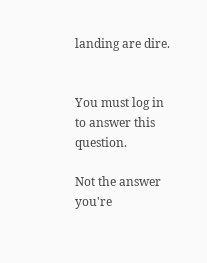landing are dire.


You must log in to answer this question.

Not the answer you're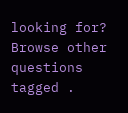looking for? Browse other questions tagged .